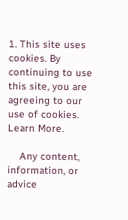1. This site uses cookies. By continuing to use this site, you are agreeing to our use of cookies. Learn More.

    Any content, information, or advice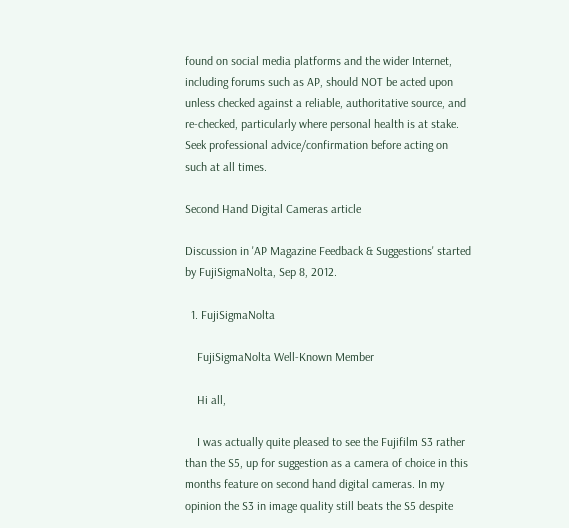found on social media platforms and the wider Internet, including forums such as AP, should NOT be acted upon unless checked against a reliable, authoritative source, and re-checked, particularly where personal health is at stake. Seek professional advice/confirmation before acting on such at all times.

Second Hand Digital Cameras article

Discussion in 'AP Magazine Feedback & Suggestions' started by FujiSigmaNolta, Sep 8, 2012.

  1. FujiSigmaNolta

    FujiSigmaNolta Well-Known Member

    Hi all,

    I was actually quite pleased to see the Fujifilm S3 rather than the S5, up for suggestion as a camera of choice in this months feature on second hand digital cameras. In my opinion the S3 in image quality still beats the S5 despite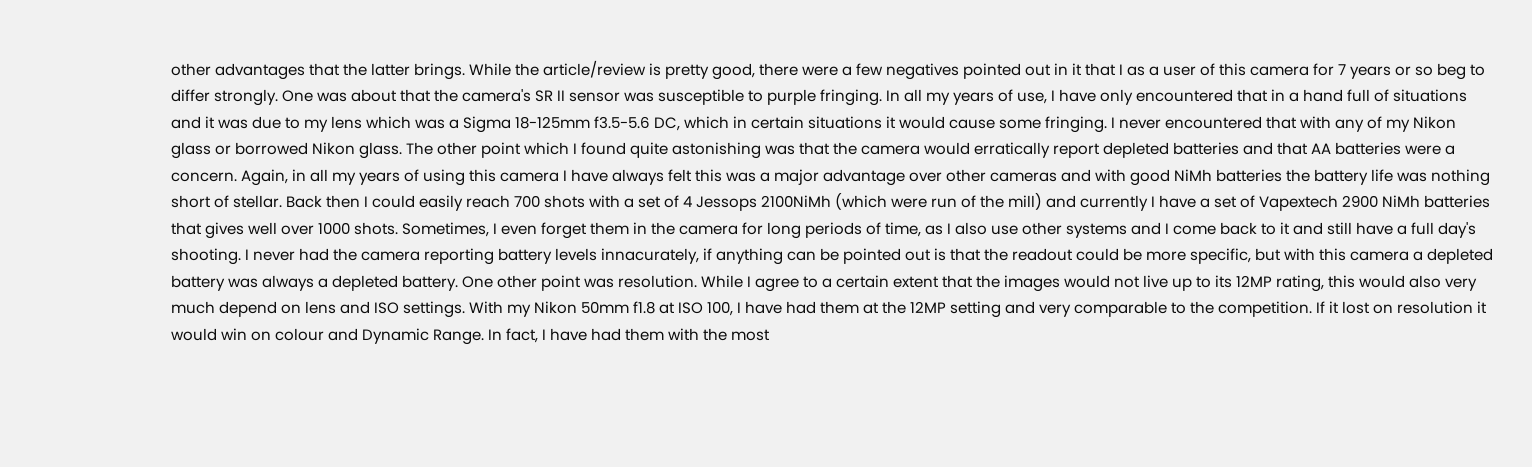other advantages that the latter brings. While the article/review is pretty good, there were a few negatives pointed out in it that I as a user of this camera for 7 years or so beg to differ strongly. One was about that the camera's SR II sensor was susceptible to purple fringing. In all my years of use, I have only encountered that in a hand full of situations and it was due to my lens which was a Sigma 18-125mm f3.5-5.6 DC, which in certain situations it would cause some fringing. I never encountered that with any of my Nikon glass or borrowed Nikon glass. The other point which I found quite astonishing was that the camera would erratically report depleted batteries and that AA batteries were a concern. Again, in all my years of using this camera I have always felt this was a major advantage over other cameras and with good NiMh batteries the battery life was nothing short of stellar. Back then I could easily reach 700 shots with a set of 4 Jessops 2100NiMh (which were run of the mill) and currently I have a set of Vapextech 2900 NiMh batteries that gives well over 1000 shots. Sometimes, I even forget them in the camera for long periods of time, as I also use other systems and I come back to it and still have a full day's shooting. I never had the camera reporting battery levels innacurately, if anything can be pointed out is that the readout could be more specific, but with this camera a depleted battery was always a depleted battery. One other point was resolution. While I agree to a certain extent that the images would not live up to its 12MP rating, this would also very much depend on lens and ISO settings. With my Nikon 50mm f1.8 at ISO 100, I have had them at the 12MP setting and very comparable to the competition. If it lost on resolution it would win on colour and Dynamic Range. In fact, I have had them with the most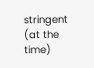stringent (at the time)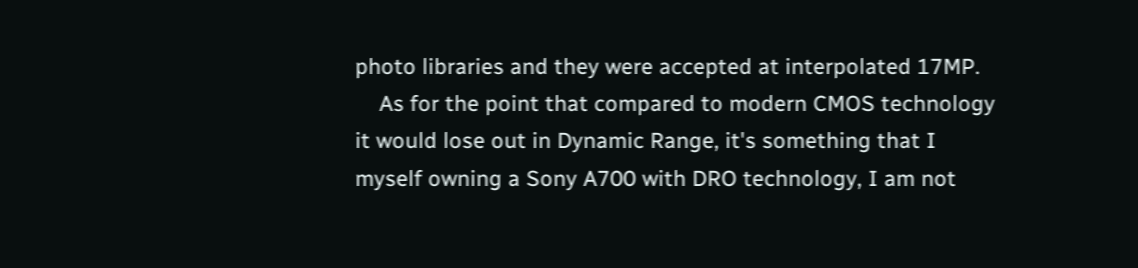photo libraries and they were accepted at interpolated 17MP.
    As for the point that compared to modern CMOS technology it would lose out in Dynamic Range, it's something that I myself owning a Sony A700 with DRO technology, I am not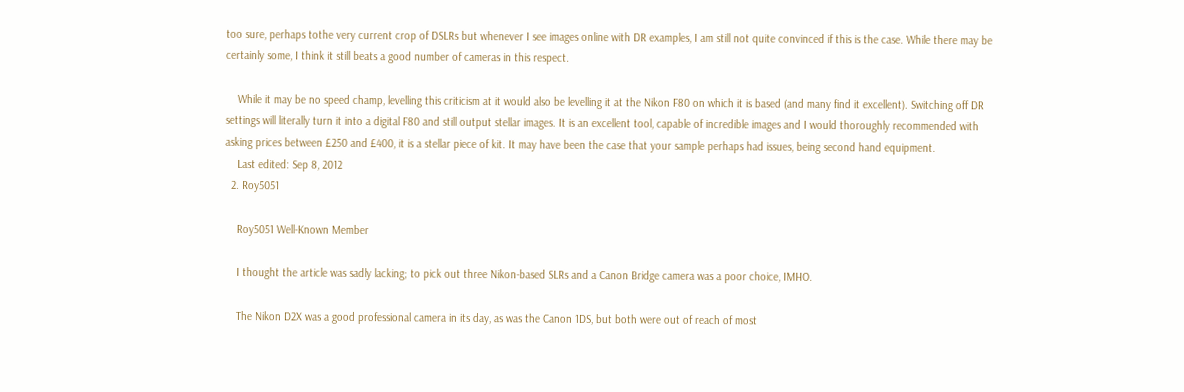too sure, perhaps tothe very current crop of DSLRs but whenever I see images online with DR examples, I am still not quite convinced if this is the case. While there may be certainly some, I think it still beats a good number of cameras in this respect.

    While it may be no speed champ, levelling this criticism at it would also be levelling it at the Nikon F80 on which it is based (and many find it excellent). Switching off DR settings will literally turn it into a digital F80 and still output stellar images. It is an excellent tool, capable of incredible images and I would thoroughly recommended with asking prices between £250 and £400, it is a stellar piece of kit. It may have been the case that your sample perhaps had issues, being second hand equipment.
    Last edited: Sep 8, 2012
  2. Roy5051

    Roy5051 Well-Known Member

    I thought the article was sadly lacking; to pick out three Nikon-based SLRs and a Canon Bridge camera was a poor choice, IMHO.

    The Nikon D2X was a good professional camera in its day, as was the Canon 1DS, but both were out of reach of most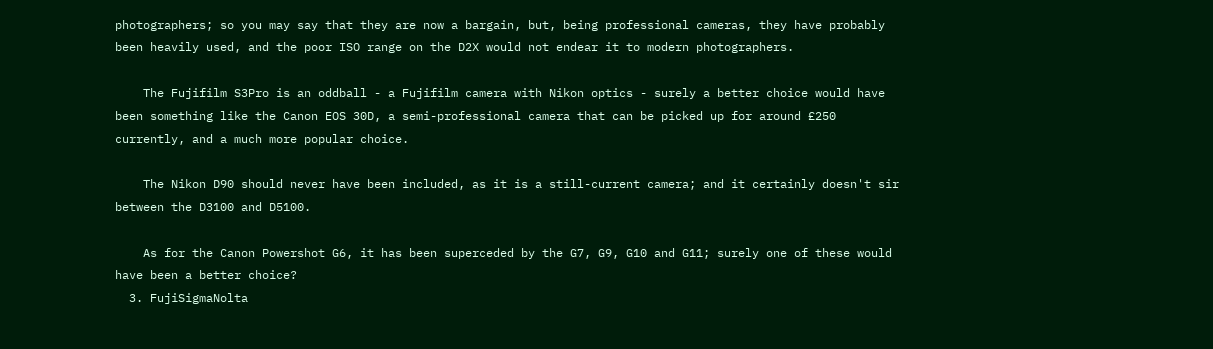photographers; so you may say that they are now a bargain, but, being professional cameras, they have probably been heavily used, and the poor ISO range on the D2X would not endear it to modern photographers.

    The Fujifilm S3Pro is an oddball - a Fujifilm camera with Nikon optics - surely a better choice would have been something like the Canon EOS 30D, a semi-professional camera that can be picked up for around £250 currently, and a much more popular choice.

    The Nikon D90 should never have been included, as it is a still-current camera; and it certainly doesn't sir between the D3100 and D5100.

    As for the Canon Powershot G6, it has been superceded by the G7, G9, G10 and G11; surely one of these would have been a better choice?
  3. FujiSigmaNolta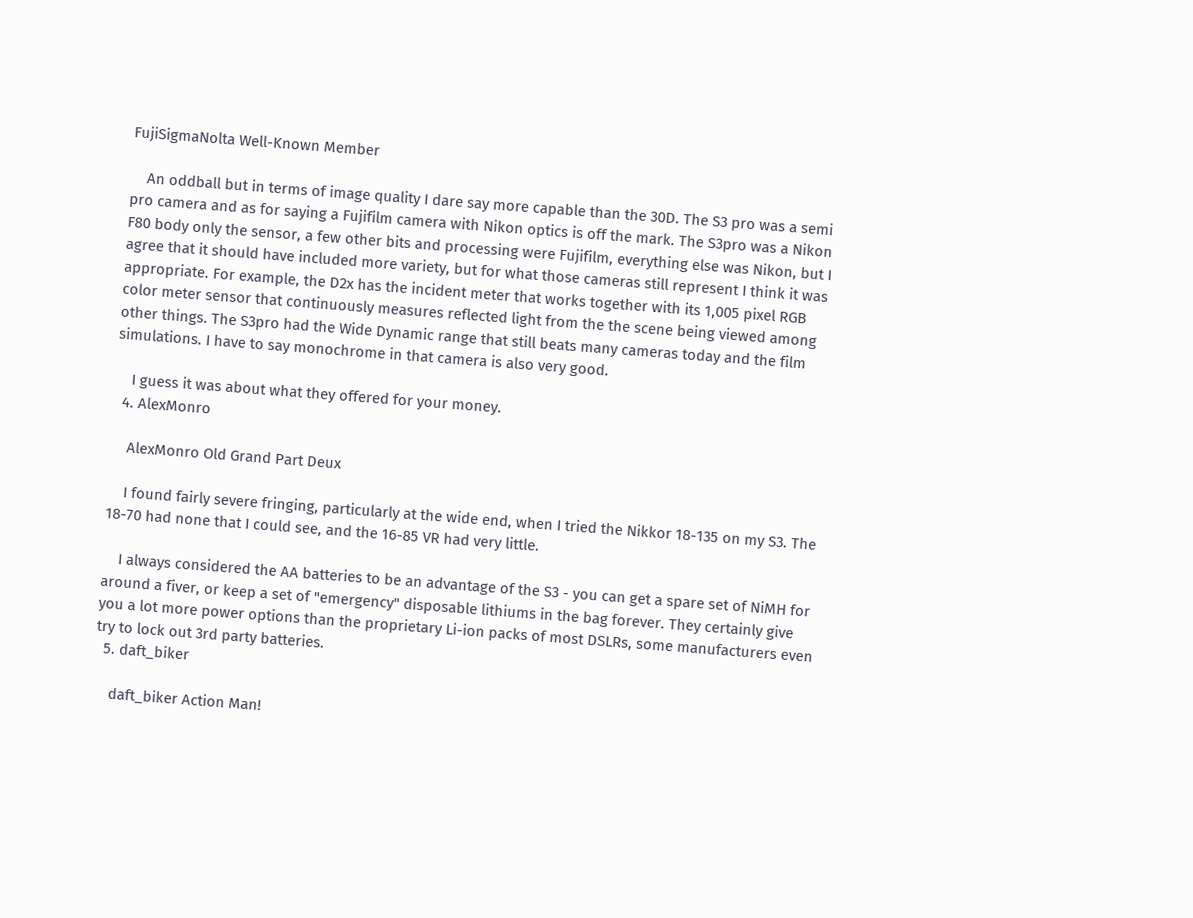FujiSigmaNolta Well-Known Member

    An oddball but in terms of image quality I dare say more capable than the 30D. The S3 pro was a semi pro camera and as for saying a Fujifilm camera with Nikon optics is off the mark. The S3pro was a Nikon F80 body only the sensor, a few other bits and processing were Fujifilm, everything else was Nikon, but I agree that it should have included more variety, but for what those cameras still represent I think it was appropriate. For example, the D2x has the incident meter that works together with its 1,005 pixel RGB color meter sensor that continuously measures reflected light from the the scene being viewed among other things. The S3pro had the Wide Dynamic range that still beats many cameras today and the film simulations. I have to say monochrome in that camera is also very good.

    I guess it was about what they offered for your money.
  4. AlexMonro

    AlexMonro Old Grand Part Deux

    I found fairly severe fringing, particularly at the wide end, when I tried the Nikkor 18-135 on my S3. The 18-70 had none that I could see, and the 16-85 VR had very little.

    I always considered the AA batteries to be an advantage of the S3 - you can get a spare set of NiMH for around a fiver, or keep a set of "emergency" disposable lithiums in the bag forever. They certainly give you a lot more power options than the proprietary Li-ion packs of most DSLRs, some manufacturers even try to lock out 3rd party batteries.
  5. daft_biker

    daft_biker Action Man!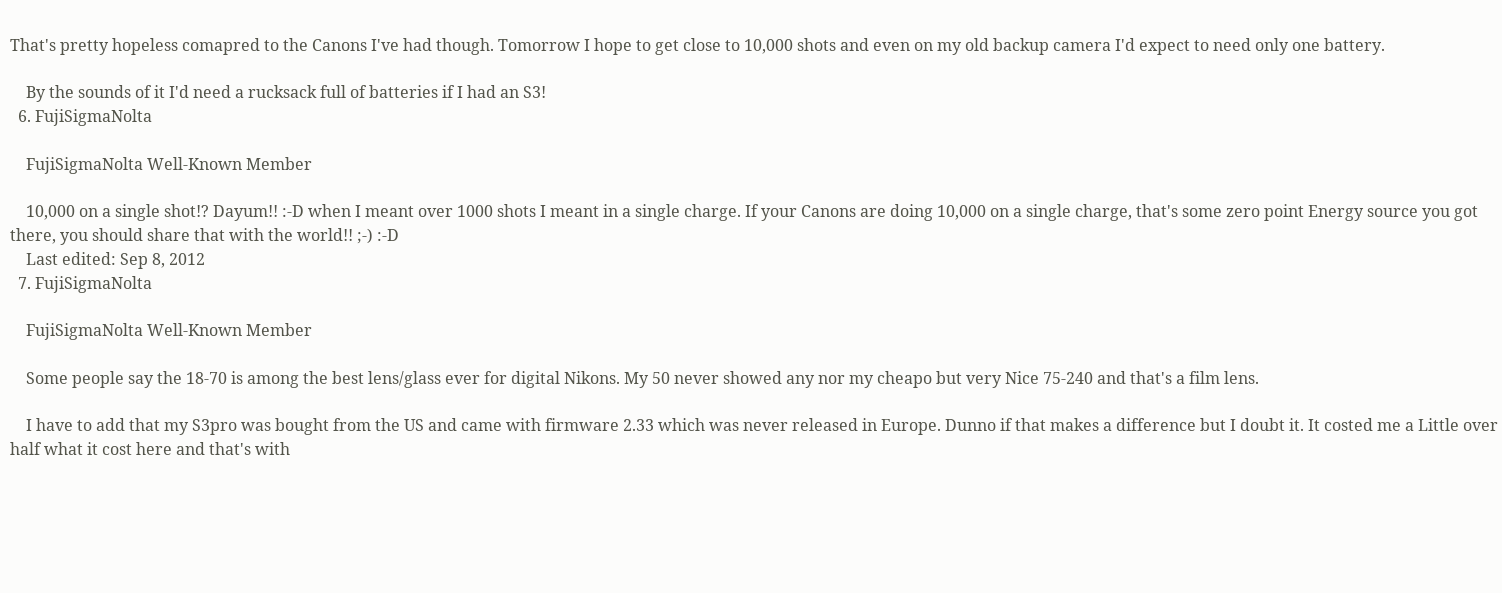That's pretty hopeless comapred to the Canons I've had though. Tomorrow I hope to get close to 10,000 shots and even on my old backup camera I'd expect to need only one battery.

    By the sounds of it I'd need a rucksack full of batteries if I had an S3!
  6. FujiSigmaNolta

    FujiSigmaNolta Well-Known Member

    10,000 on a single shot!? Dayum!! :-D when I meant over 1000 shots I meant in a single charge. If your Canons are doing 10,000 on a single charge, that's some zero point Energy source you got there, you should share that with the world!! ;-) :-D
    Last edited: Sep 8, 2012
  7. FujiSigmaNolta

    FujiSigmaNolta Well-Known Member

    Some people say the 18-70 is among the best lens/glass ever for digital Nikons. My 50 never showed any nor my cheapo but very Nice 75-240 and that's a film lens.

    I have to add that my S3pro was bought from the US and came with firmware 2.33 which was never released in Europe. Dunno if that makes a difference but I doubt it. It costed me a Little over half what it cost here and that's with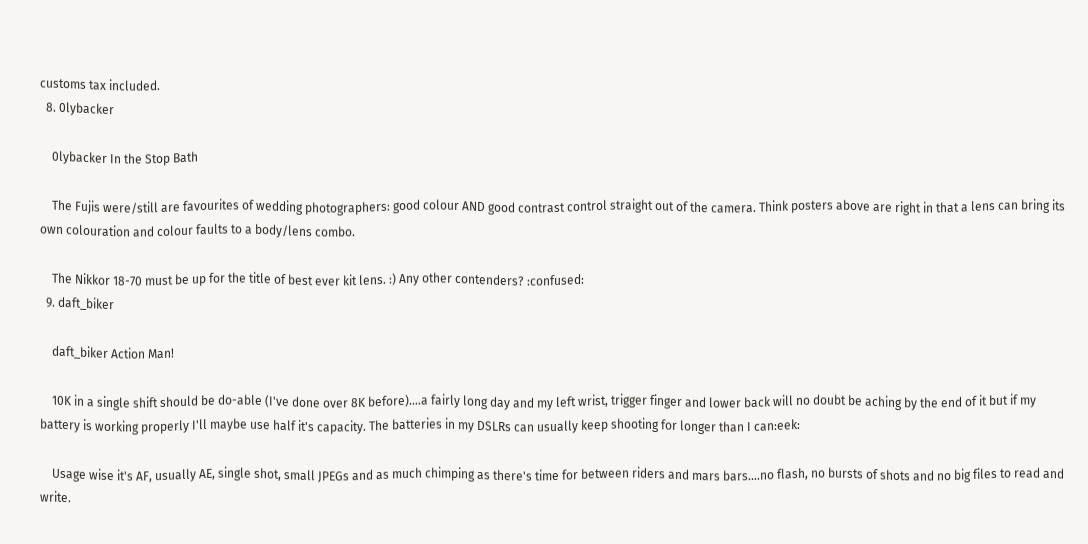customs tax included.
  8. 0lybacker

    0lybacker In the Stop Bath

    The Fujis were/still are favourites of wedding photographers: good colour AND good contrast control straight out of the camera. Think posters above are right in that a lens can bring its own colouration and colour faults to a body/lens combo.

    The Nikkor 18-70 must be up for the title of best ever kit lens. :) Any other contenders? :confused:
  9. daft_biker

    daft_biker Action Man!

    10K in a single shift should be do-able (I've done over 8K before)....a fairly long day and my left wrist, trigger finger and lower back will no doubt be aching by the end of it but if my battery is working properly I'll maybe use half it's capacity. The batteries in my DSLRs can usually keep shooting for longer than I can:eek:

    Usage wise it's AF, usually AE, single shot, small JPEGs and as much chimping as there's time for between riders and mars bars....no flash, no bursts of shots and no big files to read and write.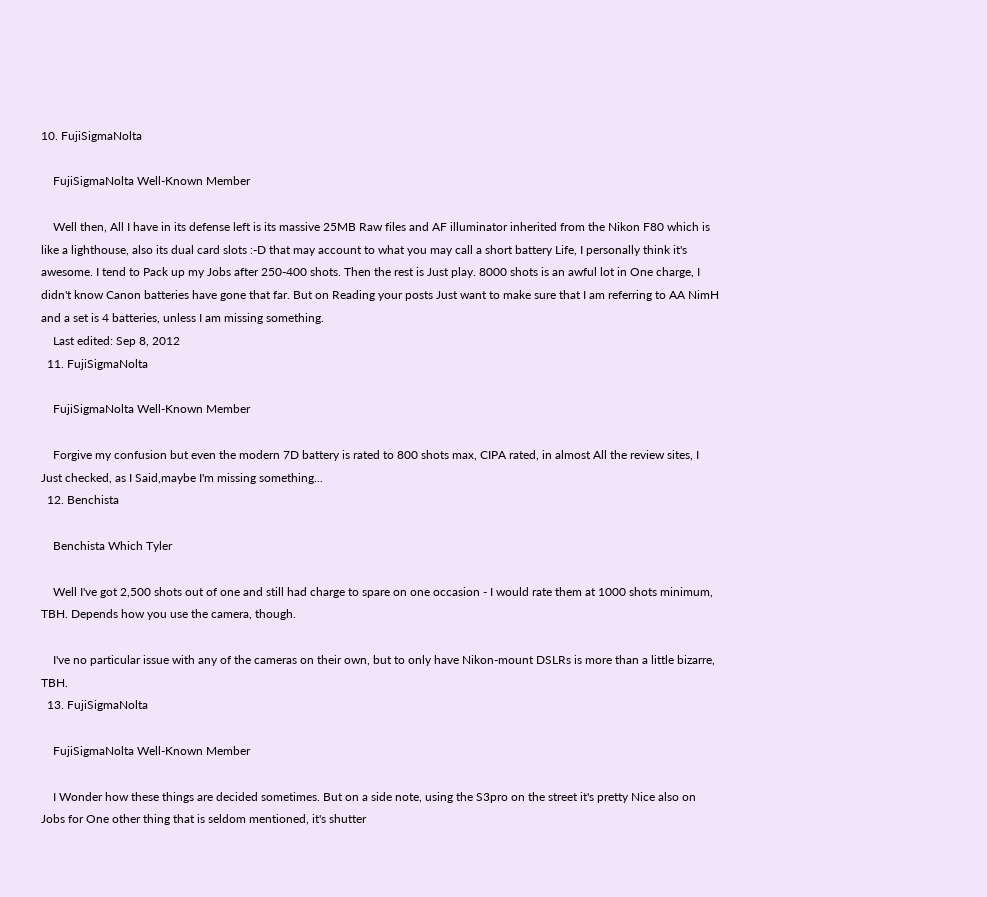10. FujiSigmaNolta

    FujiSigmaNolta Well-Known Member

    Well then, All I have in its defense left is its massive 25MB Raw files and AF illuminator inherited from the Nikon F80 which is like a lighthouse, also its dual card slots :-D that may account to what you may call a short battery Life, I personally think it's awesome. I tend to Pack up my Jobs after 250-400 shots. Then the rest is Just play. 8000 shots is an awful lot in One charge, I didn't know Canon batteries have gone that far. But on Reading your posts Just want to make sure that I am referring to AA NimH and a set is 4 batteries, unless I am missing something.
    Last edited: Sep 8, 2012
  11. FujiSigmaNolta

    FujiSigmaNolta Well-Known Member

    Forgive my confusion but even the modern 7D battery is rated to 800 shots max, CIPA rated, in almost All the review sites, I Just checked, as I Said,maybe I'm missing something...
  12. Benchista

    Benchista Which Tyler

    Well I've got 2,500 shots out of one and still had charge to spare on one occasion - I would rate them at 1000 shots minimum, TBH. Depends how you use the camera, though.

    I've no particular issue with any of the cameras on their own, but to only have Nikon-mount DSLRs is more than a little bizarre, TBH.
  13. FujiSigmaNolta

    FujiSigmaNolta Well-Known Member

    I Wonder how these things are decided sometimes. But on a side note, using the S3pro on the street it's pretty Nice also on Jobs for One other thing that is seldom mentioned, it's shutter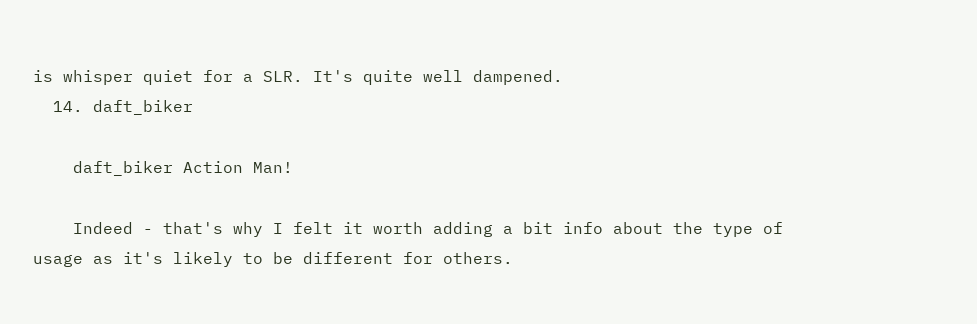is whisper quiet for a SLR. It's quite well dampened.
  14. daft_biker

    daft_biker Action Man!

    Indeed - that's why I felt it worth adding a bit info about the type of usage as it's likely to be different for others.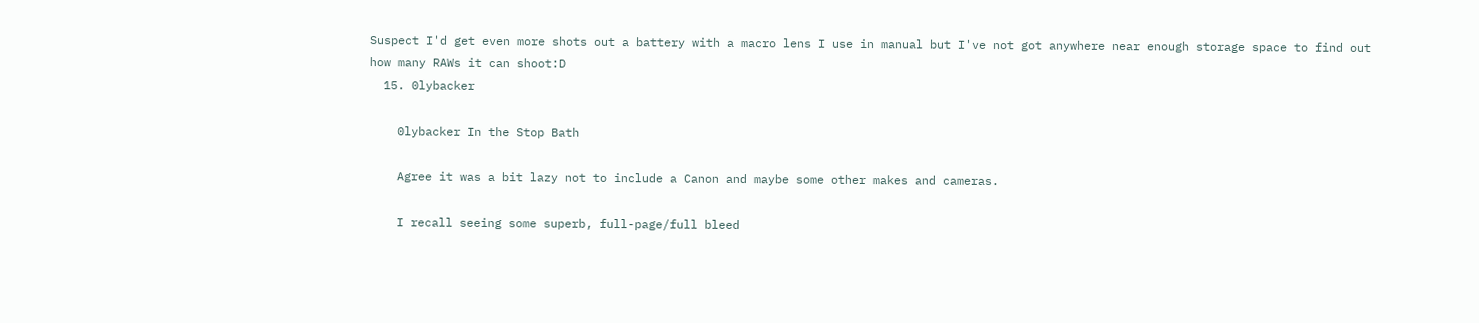Suspect I'd get even more shots out a battery with a macro lens I use in manual but I've not got anywhere near enough storage space to find out how many RAWs it can shoot:D
  15. 0lybacker

    0lybacker In the Stop Bath

    Agree it was a bit lazy not to include a Canon and maybe some other makes and cameras.

    I recall seeing some superb, full-page/full bleed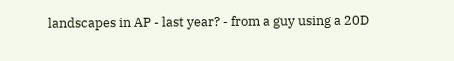landscapes in AP - last year? - from a guy using a 20D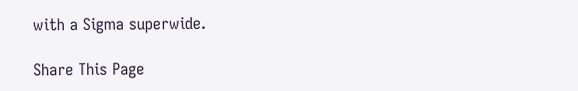with a Sigma superwide.

Share This Page